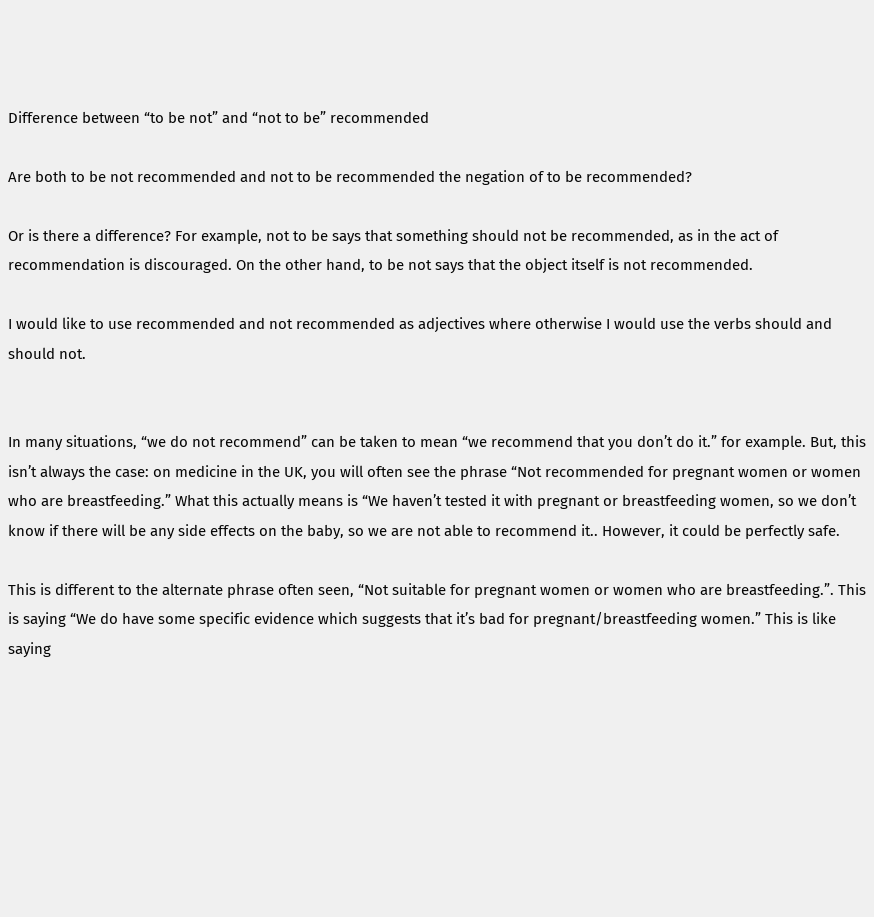Difference between “to be not” and “not to be” recommended

Are both to be not recommended and not to be recommended the negation of to be recommended?

Or is there a difference? For example, not to be says that something should not be recommended, as in the act of recommendation is discouraged. On the other hand, to be not says that the object itself is not recommended.

I would like to use recommended and not recommended as adjectives where otherwise I would use the verbs should and should not.


In many situations, “we do not recommend” can be taken to mean “we recommend that you don’t do it.” for example. But, this isn’t always the case: on medicine in the UK, you will often see the phrase “Not recommended for pregnant women or women who are breastfeeding.” What this actually means is “We haven’t tested it with pregnant or breastfeeding women, so we don’t know if there will be any side effects on the baby, so we are not able to recommend it.. However, it could be perfectly safe.

This is different to the alternate phrase often seen, “Not suitable for pregnant women or women who are breastfeeding.”. This is saying “We do have some specific evidence which suggests that it’s bad for pregnant/breastfeeding women.” This is like saying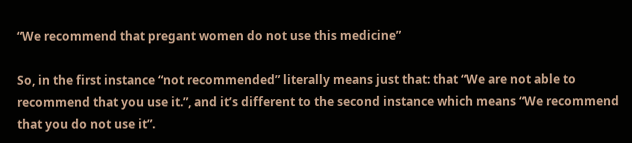“We recommend that pregant women do not use this medicine”

So, in the first instance “not recommended” literally means just that: that “We are not able to recommend that you use it.”, and it’s different to the second instance which means “We recommend that you do not use it”.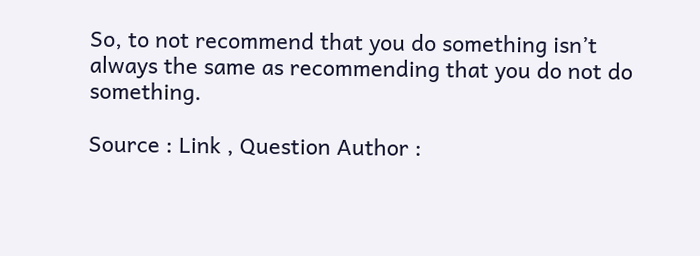So, to not recommend that you do something isn’t always the same as recommending that you do not do something.

Source : Link , Question Author :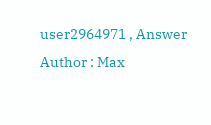user2964971 , Answer Author : Max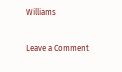Williams

Leave a Comment